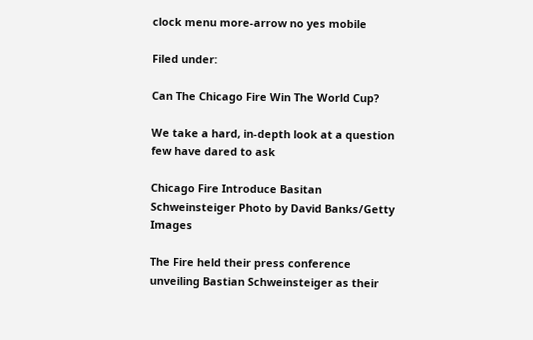clock menu more-arrow no yes mobile

Filed under:

Can The Chicago Fire Win The World Cup?

We take a hard, in-depth look at a question few have dared to ask

Chicago Fire Introduce Basitan Schweinsteiger Photo by David Banks/Getty Images

The Fire held their press conference unveiling Bastian Schweinsteiger as their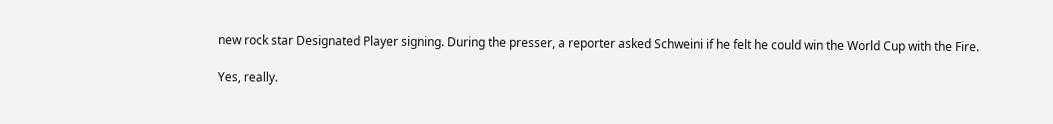new rock star Designated Player signing. During the presser, a reporter asked Schweini if he felt he could win the World Cup with the Fire.

Yes, really.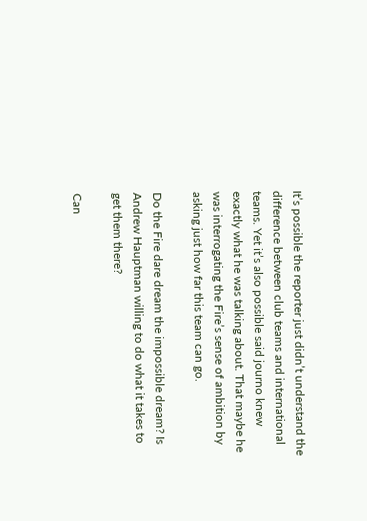It’s possible the reporter just didn’t understand the difference between club teams and international teams. Yet it’s also possible said journo knew exactly what he was talking about. That maybe he was interrogating the Fire’s sense of ambition by asking just how far this team can go.

Do the Fire dare dream the impossible dream? Is Andrew Hauptman willing to do what it takes to get them there?

Can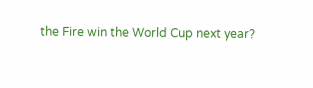the Fire win the World Cup next year?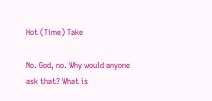Hot (Time) Take

No. God, no. Why would anyone ask that? What is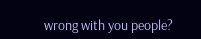wrong with you people?